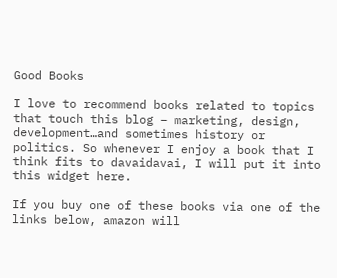Good Books

I love to recommend books related to topics that touch this blog – marketing, design, development…and sometimes history or politics. So whenever I enjoy a book that I think fits to davaidavai, I will put it into this widget here.

If you buy one of these books via one of the links below, amazon will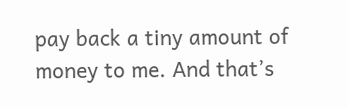pay back a tiny amount of money to me. And that’s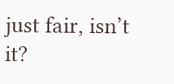just fair, isn’t it?